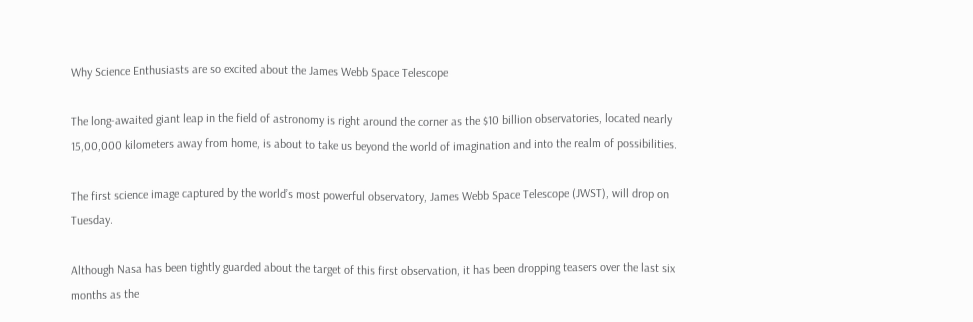Why Science Enthusiasts are so excited about the James Webb Space Telescope

The long-awaited giant leap in the field of astronomy is right around the corner as the $10 billion observatories, located nearly 15,00,000 kilometers away from home, is about to take us beyond the world of imagination and into the realm of possibilities.

The first science image captured by the world’s most powerful observatory, James Webb Space Telescope (JWST), will drop on Tuesday.

Although Nasa has been tightly guarded about the target of this first observation, it has been dropping teasers over the last six months as the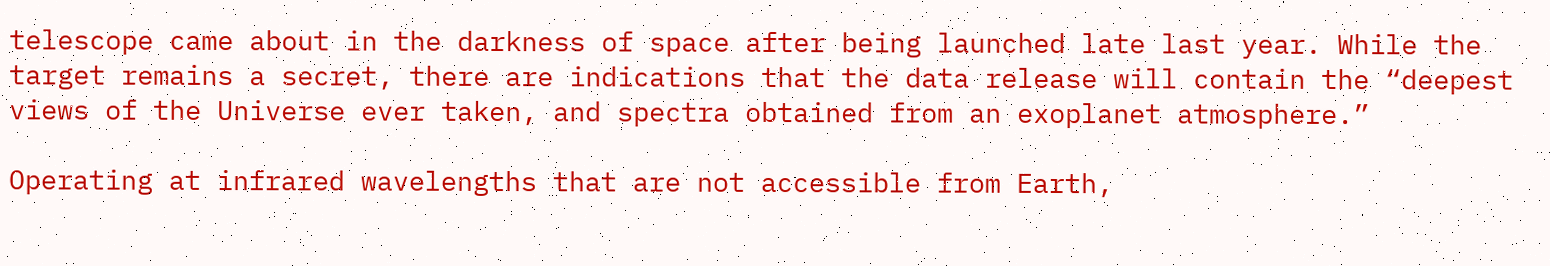telescope came about in the darkness of space after being launched late last year. While the target remains a secret, there are indications that the data release will contain the “deepest views of the Universe ever taken, and spectra obtained from an exoplanet atmosphere.”

Operating at infrared wavelengths that are not accessible from Earth,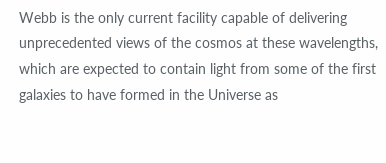Webb is the only current facility capable of delivering unprecedented views of the cosmos at these wavelengths, which are expected to contain light from some of the first galaxies to have formed in the Universe as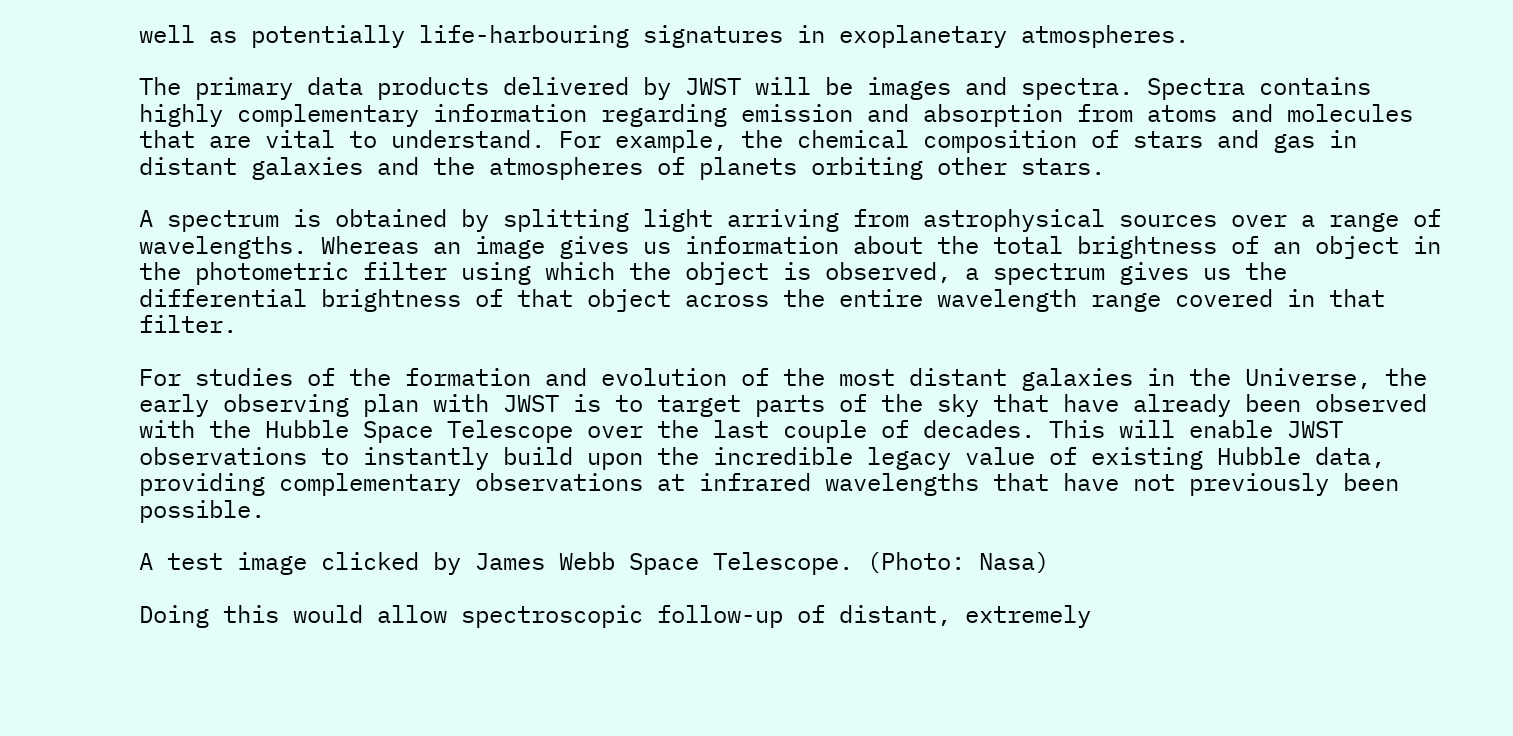well as potentially life-harbouring signatures in exoplanetary atmospheres.

The primary data products delivered by JWST will be images and spectra. Spectra contains highly complementary information regarding emission and absorption from atoms and molecules that are vital to understand. For example, the chemical composition of stars and gas in distant galaxies and the atmospheres of planets orbiting other stars.

A spectrum is obtained by splitting light arriving from astrophysical sources over a range of wavelengths. Whereas an image gives us information about the total brightness of an object in the photometric filter using which the object is observed, a spectrum gives us the differential brightness of that object across the entire wavelength range covered in that filter.

For studies of the formation and evolution of the most distant galaxies in the Universe, the early observing plan with JWST is to target parts of the sky that have already been observed with the Hubble Space Telescope over the last couple of decades. This will enable JWST observations to instantly build upon the incredible legacy value of existing Hubble data, providing complementary observations at infrared wavelengths that have not previously been possible.

A test image clicked by James Webb Space Telescope. (Photo: Nasa)

Doing this would allow spectroscopic follow-up of distant, extremely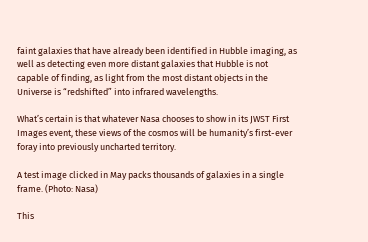faint galaxies that have already been identified in Hubble imaging, as well as detecting even more distant galaxies that Hubble is not capable of finding, as light from the most distant objects in the Universe is “redshifted” into infrared wavelengths.

What’s certain is that whatever Nasa chooses to show in its JWST First Images event, these views of the cosmos will be humanity’s first-ever foray into previously uncharted territory.

A test image clicked in May packs thousands of galaxies in a single frame. (Photo: Nasa)

This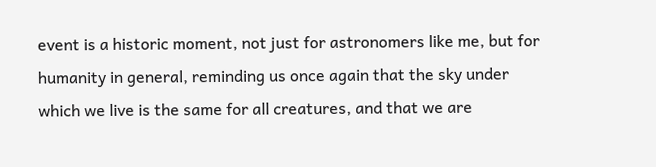event is a historic moment, not just for astronomers like me, but for humanity in general, reminding us once again that the sky under which we live is the same for all creatures, and that we are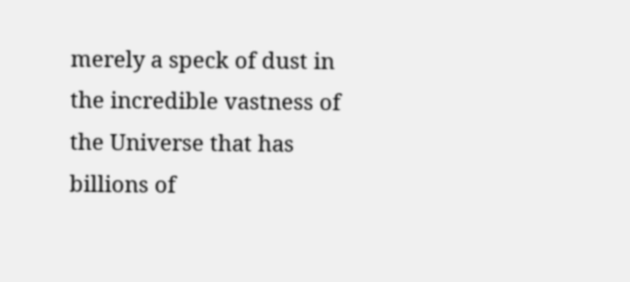merely a speck of dust in the incredible vastness of the Universe that has billions of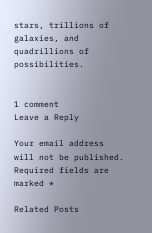stars, trillions of galaxies, and quadrillions of possibilities.


1 comment
Leave a Reply

Your email address will not be published. Required fields are marked *

Related Posts